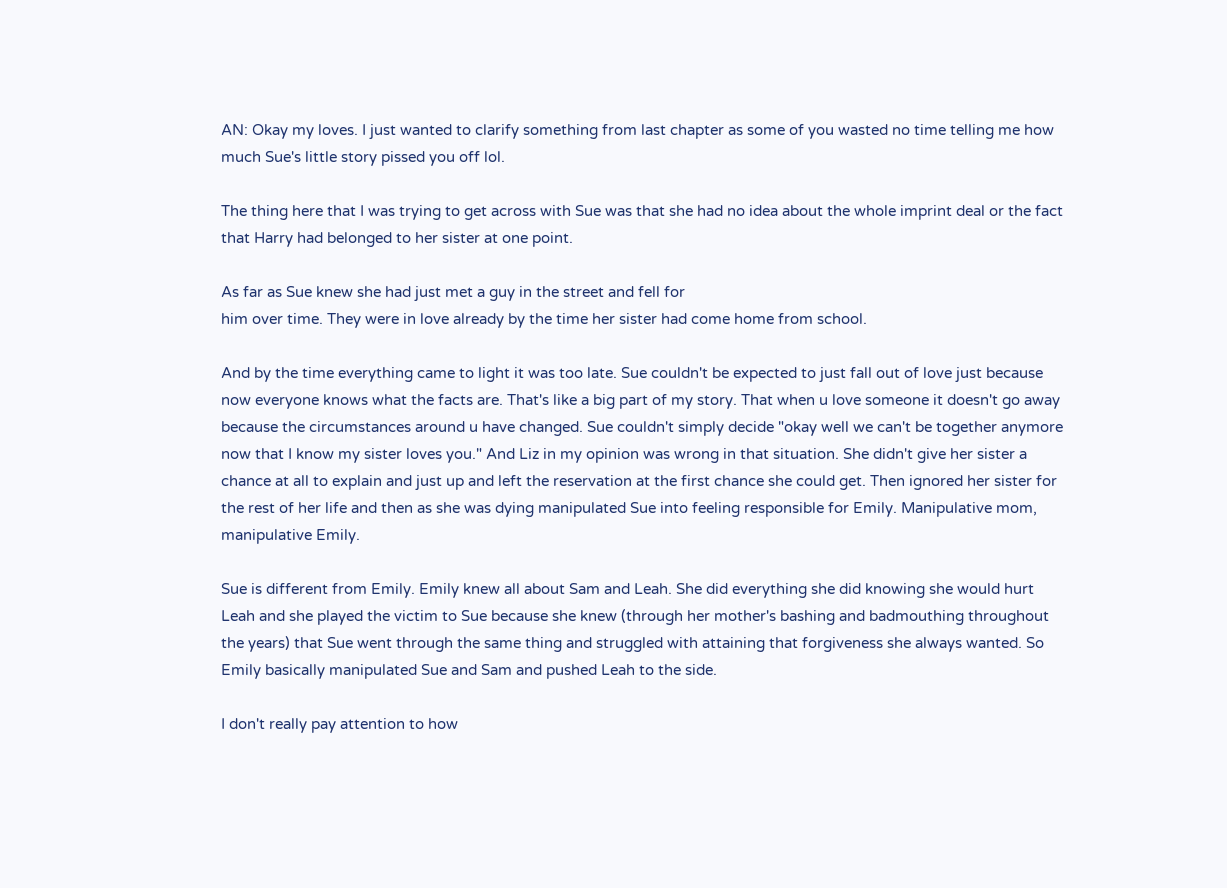AN: Okay my loves. I just wanted to clarify something from last chapter as some of you wasted no time telling me how much Sue's little story pissed you off lol.

The thing here that I was trying to get across with Sue was that she had no idea about the whole imprint deal or the fact that Harry had belonged to her sister at one point.

As far as Sue knew she had just met a guy in the street and fell for
him over time. They were in love already by the time her sister had come home from school.

And by the time everything came to light it was too late. Sue couldn't be expected to just fall out of love just because now everyone knows what the facts are. That's like a big part of my story. That when u love someone it doesn't go away because the circumstances around u have changed. Sue couldn't simply decide "okay well we can't be together anymore now that I know my sister loves you." And Liz in my opinion was wrong in that situation. She didn't give her sister a chance at all to explain and just up and left the reservation at the first chance she could get. Then ignored her sister for the rest of her life and then as she was dying manipulated Sue into feeling responsible for Emily. Manipulative mom, manipulative Emily.

Sue is different from Emily. Emily knew all about Sam and Leah. She did everything she did knowing she would hurt Leah and she played the victim to Sue because she knew (through her mother's bashing and badmouthing throughout the years) that Sue went through the same thing and struggled with attaining that forgiveness she always wanted. So Emily basically manipulated Sue and Sam and pushed Leah to the side.

I don't really pay attention to how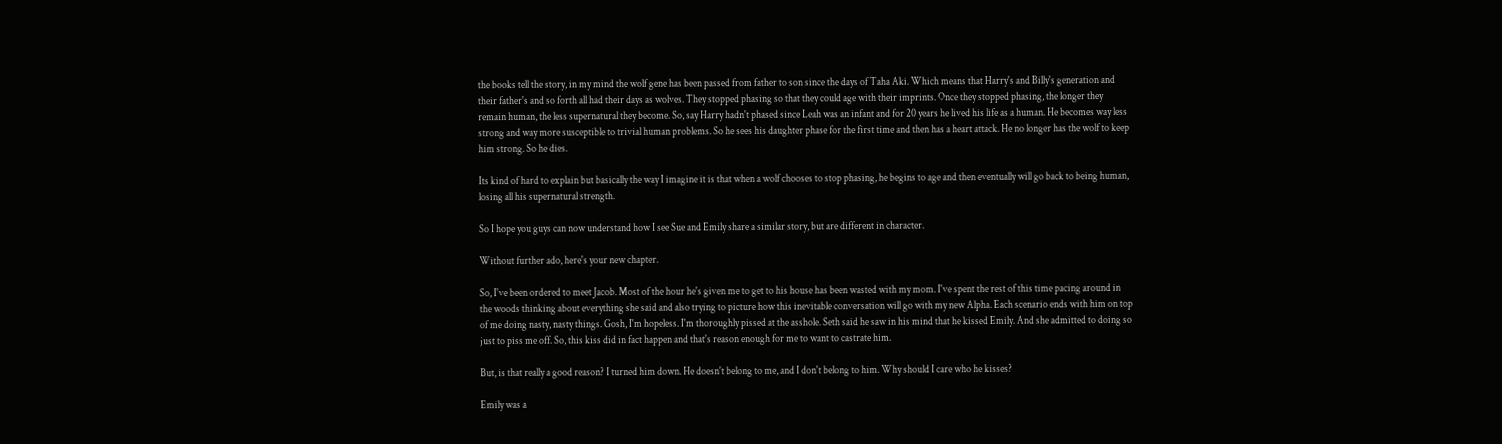the books tell the story, in my mind the wolf gene has been passed from father to son since the days of Taha Aki. Which means that Harry's and Billy's generation and their father's and so forth all had their days as wolves. They stopped phasing so that they could age with their imprints. Once they stopped phasing, the longer they remain human, the less supernatural they become. So, say Harry hadn't phased since Leah was an infant and for 20 years he lived his life as a human. He becomes way less strong and way more susceptible to trivial human problems. So he sees his daughter phase for the first time and then has a heart attack. He no longer has the wolf to keep him strong. So he dies.

Its kind of hard to explain but basically the way I imagine it is that when a wolf chooses to stop phasing, he begins to age and then eventually will go back to being human, losing all his supernatural strength.

So I hope you guys can now understand how I see Sue and Emily share a similar story, but are different in character.

Without further ado, here's your new chapter.

So, I've been ordered to meet Jacob. Most of the hour he's given me to get to his house has been wasted with my mom. I've spent the rest of this time pacing around in the woods thinking about everything she said and also trying to picture how this inevitable conversation will go with my new Alpha. Each scenario ends with him on top of me doing nasty, nasty things. Gosh, I'm hopeless. I'm thoroughly pissed at the asshole. Seth said he saw in his mind that he kissed Emily. And she admitted to doing so just to piss me off. So, this kiss did in fact happen and that's reason enough for me to want to castrate him.

But, is that really a good reason? I turned him down. He doesn't belong to me, and I don't belong to him. Why should I care who he kisses?

Emily was a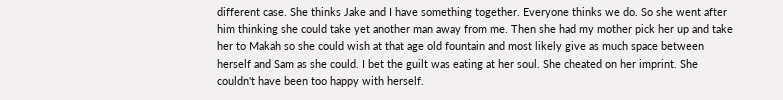different case. She thinks Jake and I have something together. Everyone thinks we do. So she went after him thinking she could take yet another man away from me. Then she had my mother pick her up and take her to Makah so she could wish at that age old fountain and most likely give as much space between herself and Sam as she could. I bet the guilt was eating at her soul. She cheated on her imprint. She couldn't have been too happy with herself.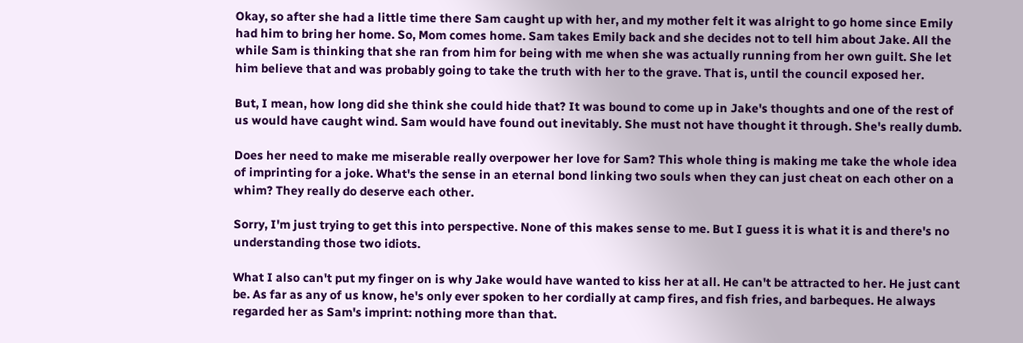Okay, so after she had a little time there Sam caught up with her, and my mother felt it was alright to go home since Emily had him to bring her home. So, Mom comes home. Sam takes Emily back and she decides not to tell him about Jake. All the while Sam is thinking that she ran from him for being with me when she was actually running from her own guilt. She let him believe that and was probably going to take the truth with her to the grave. That is, until the council exposed her.

But, I mean, how long did she think she could hide that? It was bound to come up in Jake's thoughts and one of the rest of us would have caught wind. Sam would have found out inevitably. She must not have thought it through. She's really dumb.

Does her need to make me miserable really overpower her love for Sam? This whole thing is making me take the whole idea of imprinting for a joke. What's the sense in an eternal bond linking two souls when they can just cheat on each other on a whim? They really do deserve each other.

Sorry, I'm just trying to get this into perspective. None of this makes sense to me. But I guess it is what it is and there's no understanding those two idiots.

What I also can't put my finger on is why Jake would have wanted to kiss her at all. He can't be attracted to her. He just cant be. As far as any of us know, he's only ever spoken to her cordially at camp fires, and fish fries, and barbeques. He always regarded her as Sam's imprint: nothing more than that.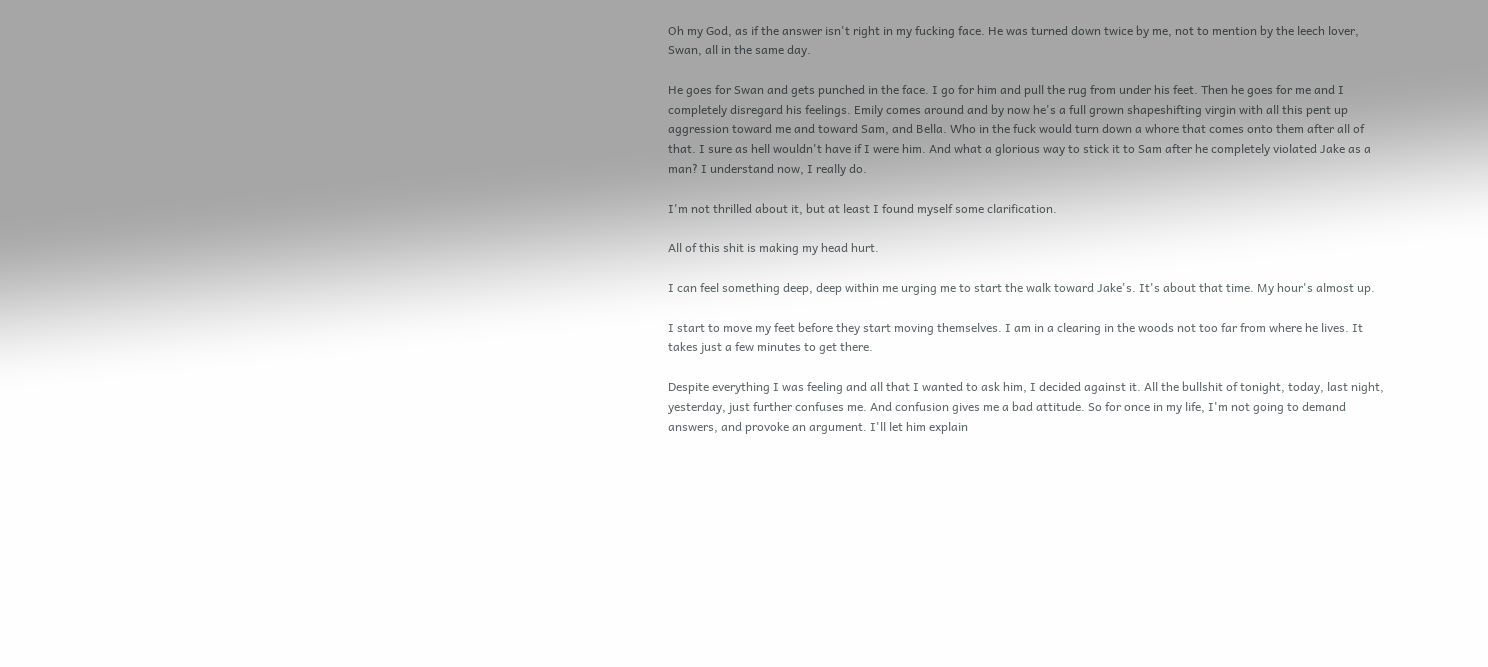Oh my God, as if the answer isn't right in my fucking face. He was turned down twice by me, not to mention by the leech lover, Swan, all in the same day.

He goes for Swan and gets punched in the face. I go for him and pull the rug from under his feet. Then he goes for me and I completely disregard his feelings. Emily comes around and by now he's a full grown shapeshifting virgin with all this pent up aggression toward me and toward Sam, and Bella. Who in the fuck would turn down a whore that comes onto them after all of that. I sure as hell wouldn't have if I were him. And what a glorious way to stick it to Sam after he completely violated Jake as a man? I understand now, I really do.

I'm not thrilled about it, but at least I found myself some clarification.

All of this shit is making my head hurt.

I can feel something deep, deep within me urging me to start the walk toward Jake's. It's about that time. My hour's almost up.

I start to move my feet before they start moving themselves. I am in a clearing in the woods not too far from where he lives. It takes just a few minutes to get there.

Despite everything I was feeling and all that I wanted to ask him, I decided against it. All the bullshit of tonight, today, last night, yesterday, just further confuses me. And confusion gives me a bad attitude. So for once in my life, I'm not going to demand answers, and provoke an argument. I'll let him explain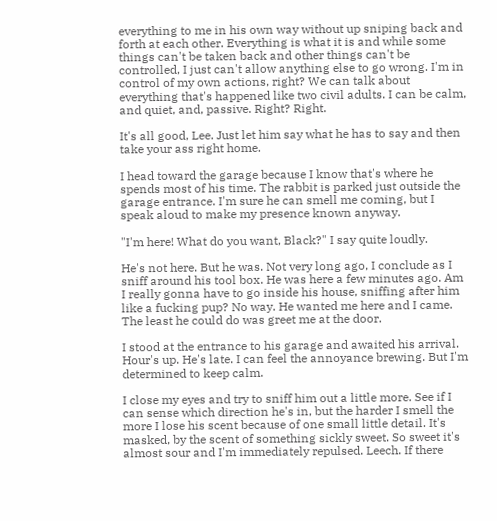everything to me in his own way without up sniping back and forth at each other. Everything is what it is and while some things can't be taken back and other things can't be controlled, I just can't allow anything else to go wrong. I'm in control of my own actions, right? We can talk about everything that's happened like two civil adults. I can be calm, and quiet, and, passive. Right? Right.

It's all good, Lee. Just let him say what he has to say and then take your ass right home.

I head toward the garage because I know that's where he spends most of his time. The rabbit is parked just outside the garage entrance. I'm sure he can smell me coming, but I speak aloud to make my presence known anyway.

"I'm here! What do you want, Black?" I say quite loudly.

He's not here. But he was. Not very long ago, I conclude as I sniff around his tool box. He was here a few minutes ago. Am I really gonna have to go inside his house, sniffing after him like a fucking pup? No way. He wanted me here and I came. The least he could do was greet me at the door.

I stood at the entrance to his garage and awaited his arrival. Hour's up. He's late. I can feel the annoyance brewing. But I'm determined to keep calm.

I close my eyes and try to sniff him out a little more. See if I can sense which direction he's in, but the harder I smell the more I lose his scent because of one small little detail. It's masked, by the scent of something sickly sweet. So sweet it's almost sour and I'm immediately repulsed. Leech. If there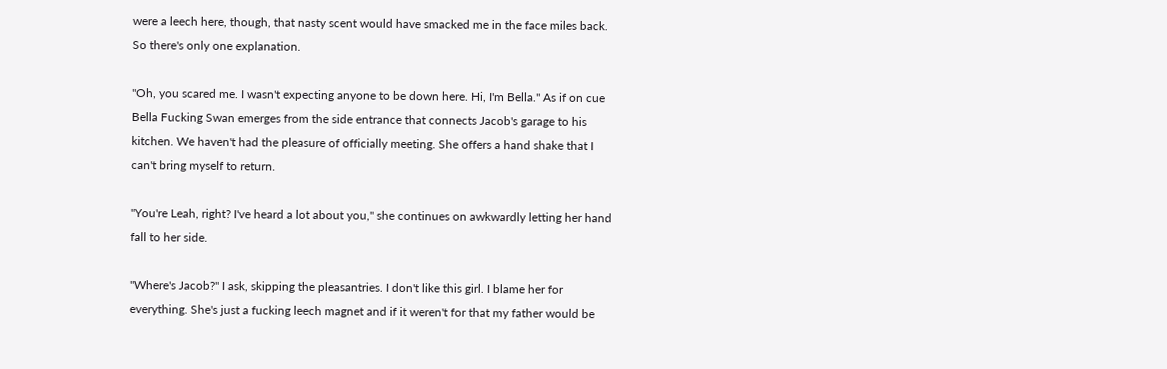were a leech here, though, that nasty scent would have smacked me in the face miles back. So there's only one explanation.

"Oh, you scared me. I wasn't expecting anyone to be down here. Hi, I'm Bella." As if on cue Bella Fucking Swan emerges from the side entrance that connects Jacob's garage to his kitchen. We haven't had the pleasure of officially meeting. She offers a hand shake that I can't bring myself to return.

"You're Leah, right? I've heard a lot about you," she continues on awkwardly letting her hand fall to her side.

"Where's Jacob?" I ask, skipping the pleasantries. I don't like this girl. I blame her for everything. She's just a fucking leech magnet and if it weren't for that my father would be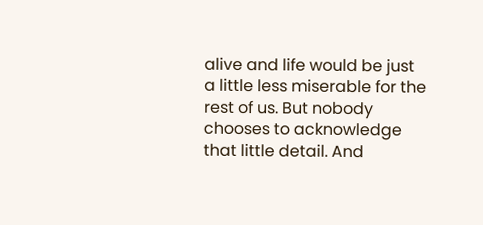alive and life would be just a little less miserable for the rest of us. But nobody chooses to acknowledge that little detail. And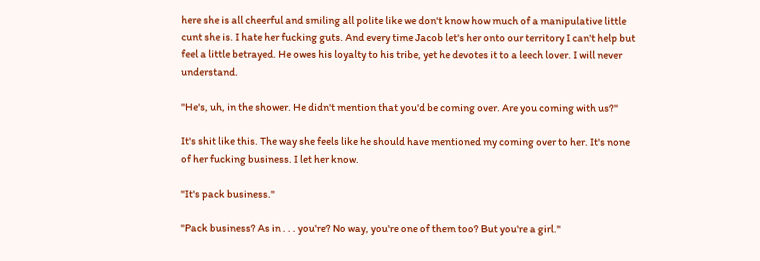here she is all cheerful and smiling all polite like we don't know how much of a manipulative little cunt she is. I hate her fucking guts. And every time Jacob let's her onto our territory I can't help but feel a little betrayed. He owes his loyalty to his tribe, yet he devotes it to a leech lover. I will never understand.

"He's, uh, in the shower. He didn't mention that you'd be coming over. Are you coming with us?"

It's shit like this. The way she feels like he should have mentioned my coming over to her. It's none of her fucking business. I let her know.

"It's pack business."

"Pack business? As in . . . you're? No way, you're one of them too? But you're a girl."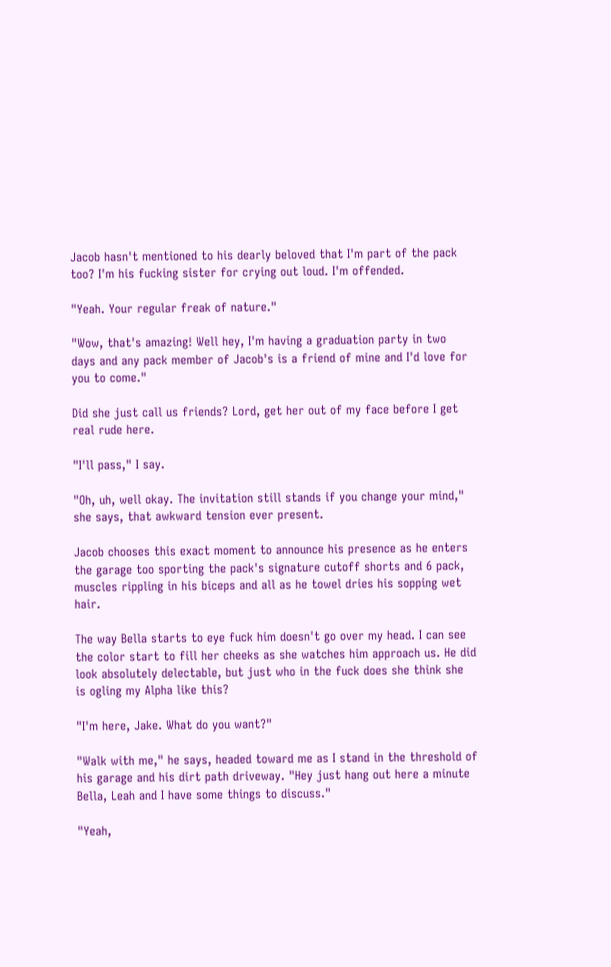Jacob hasn't mentioned to his dearly beloved that I'm part of the pack too? I'm his fucking sister for crying out loud. I'm offended.

"Yeah. Your regular freak of nature."

"Wow, that's amazing! Well hey, I'm having a graduation party in two days and any pack member of Jacob's is a friend of mine and I'd love for you to come."

Did she just call us friends? Lord, get her out of my face before I get real rude here.

"I'll pass," I say.

"Oh, uh, well okay. The invitation still stands if you change your mind," she says, that awkward tension ever present.

Jacob chooses this exact moment to announce his presence as he enters the garage too sporting the pack's signature cutoff shorts and 6 pack, muscles rippling in his biceps and all as he towel dries his sopping wet hair.

The way Bella starts to eye fuck him doesn't go over my head. I can see the color start to fill her cheeks as she watches him approach us. He did look absolutely delectable, but just who in the fuck does she think she is ogling my Alpha like this?

"I'm here, Jake. What do you want?"

"Walk with me," he says, headed toward me as I stand in the threshold of his garage and his dirt path driveway. "Hey just hang out here a minute Bella, Leah and I have some things to discuss."

"Yeah,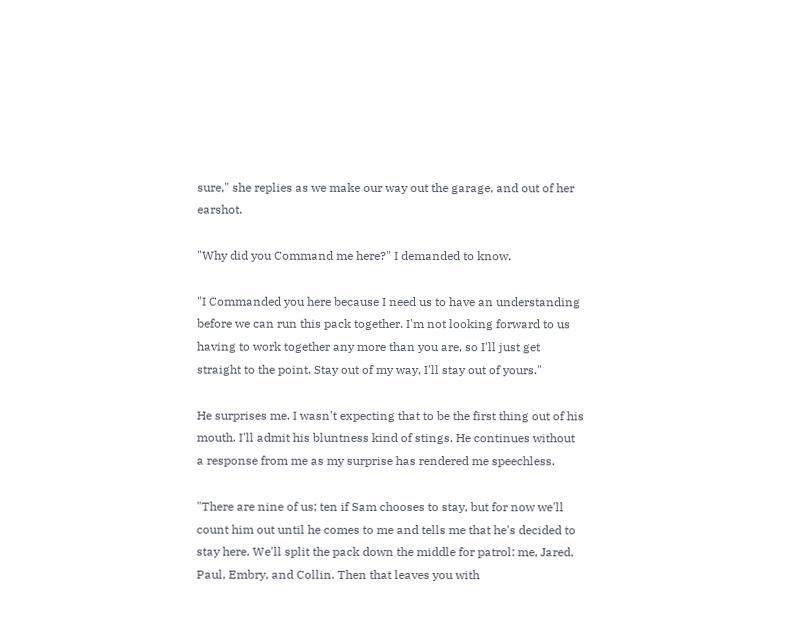sure," she replies as we make our way out the garage, and out of her earshot.

"Why did you Command me here?" I demanded to know.

"I Commanded you here because I need us to have an understanding before we can run this pack together. I'm not looking forward to us having to work together any more than you are, so I'll just get straight to the point. Stay out of my way, I'll stay out of yours."

He surprises me. I wasn't expecting that to be the first thing out of his mouth. I'll admit his bluntness kind of stings. He continues without a response from me as my surprise has rendered me speechless.

"There are nine of us; ten if Sam chooses to stay, but for now we'll count him out until he comes to me and tells me that he's decided to stay here. We'll split the pack down the middle for patrol: me, Jared, Paul, Embry, and Collin. Then that leaves you with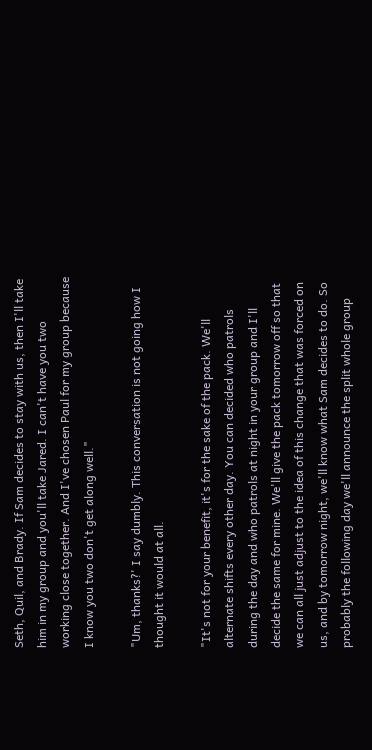Seth, Quil, and Brady. If Sam decides to stay with us, then I'll take him in my group and you'll take Jared. I can't have you two working close together. And I've chosen Paul for my group because I know you two don't get along well."

"Um, thanks?' I say dumbly. This conversation is not going how I thought it would at all.

"It's not for your benefit, it's for the sake of the pack. We'll alternate shifts every other day. You can decided who patrols during the day and who patrols at night in your group and I'll decide the same for mine. We'll give the pack tomorrow off so that we can all just adjust to the idea of this change that was forced on us, and by tomorrow night, we'll know what Sam decides to do. So probably the following day we'll announce the split whole group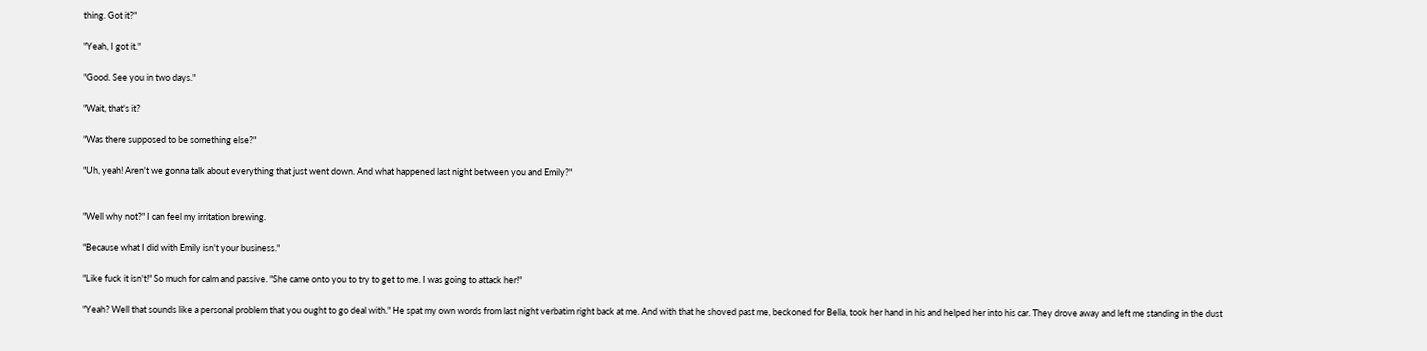thing. Got it?"

"Yeah, I got it."

"Good. See you in two days."

"Wait, that's it?

"Was there supposed to be something else?"

"Uh, yeah! Aren't we gonna talk about everything that just went down. And what happened last night between you and Emily?"


"Well why not?" I can feel my irritation brewing.

"Because what I did with Emily isn't your business."

"Like fuck it isn't!" So much for calm and passive. "She came onto you to try to get to me. I was going to attack her!"

"Yeah? Well that sounds like a personal problem that you ought to go deal with." He spat my own words from last night verbatim right back at me. And with that he shoved past me, beckoned for Bella, took her hand in his and helped her into his car. They drove away and left me standing in the dust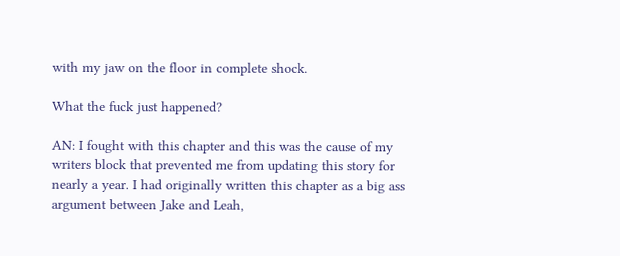with my jaw on the floor in complete shock.

What the fuck just happened?

AN: I fought with this chapter and this was the cause of my writers block that prevented me from updating this story for nearly a year. I had originally written this chapter as a big ass argument between Jake and Leah,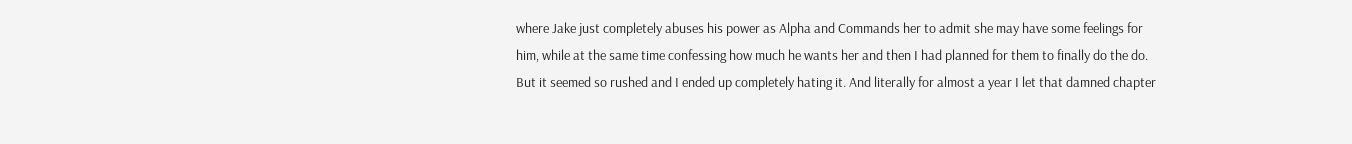where Jake just completely abuses his power as Alpha and Commands her to admit she may have some feelings for him, while at the same time confessing how much he wants her and then I had planned for them to finally do the do. But it seemed so rushed and I ended up completely hating it. And literally for almost a year I let that damned chapter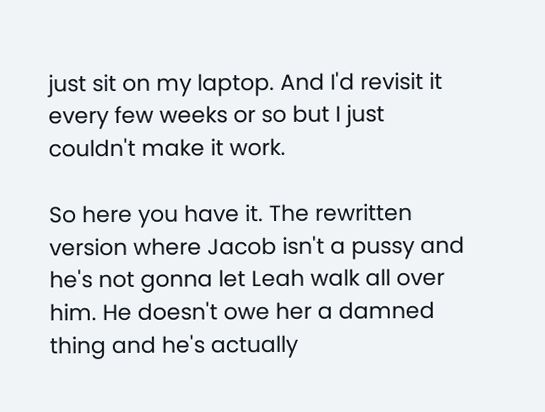just sit on my laptop. And I'd revisit it every few weeks or so but I just couldn't make it work.

So here you have it. The rewritten version where Jacob isn't a pussy and he's not gonna let Leah walk all over him. He doesn't owe her a damned thing and he's actually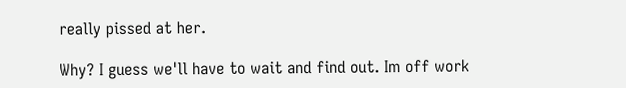really pissed at her.

Why? I guess we'll have to wait and find out. Im off work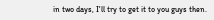in two days, I'll try to get it to you guys then.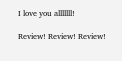I love you alllllll!

Review! Review! Review!